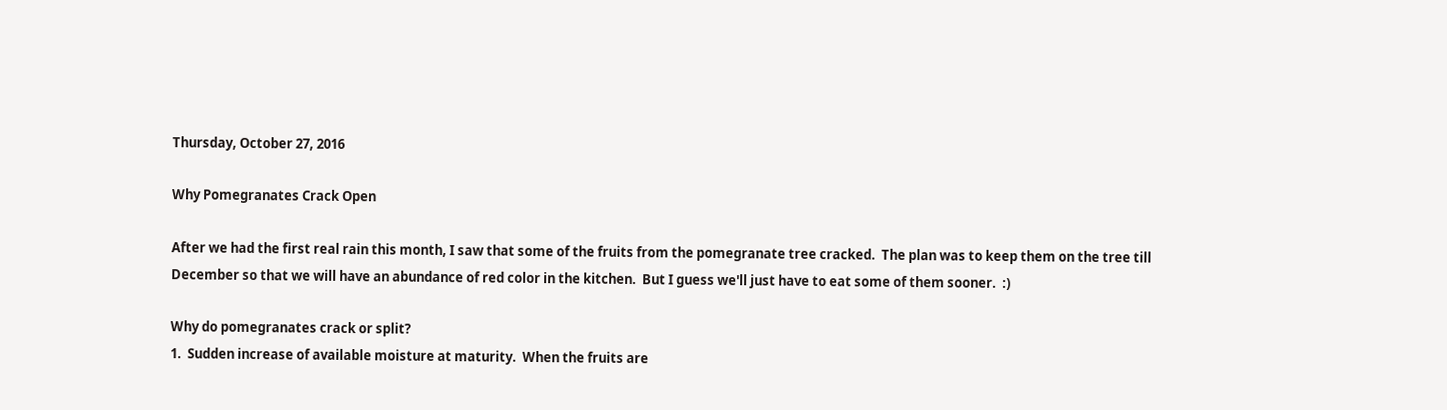Thursday, October 27, 2016

Why Pomegranates Crack Open

After we had the first real rain this month, I saw that some of the fruits from the pomegranate tree cracked.  The plan was to keep them on the tree till December so that we will have an abundance of red color in the kitchen.  But I guess we'll just have to eat some of them sooner.  :)

Why do pomegranates crack or split?
1.  Sudden increase of available moisture at maturity.  When the fruits are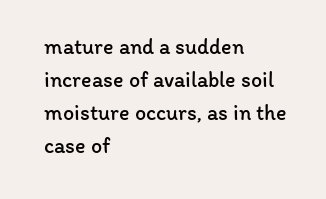mature and a sudden increase of available soil moisture occurs, as in the case of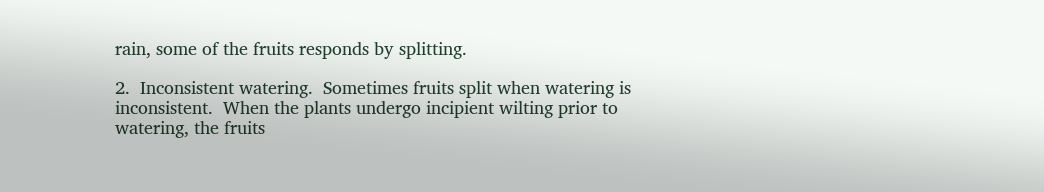rain, some of the fruits responds by splitting.

2.  Inconsistent watering.  Sometimes fruits split when watering is inconsistent.  When the plants undergo incipient wilting prior to watering, the fruits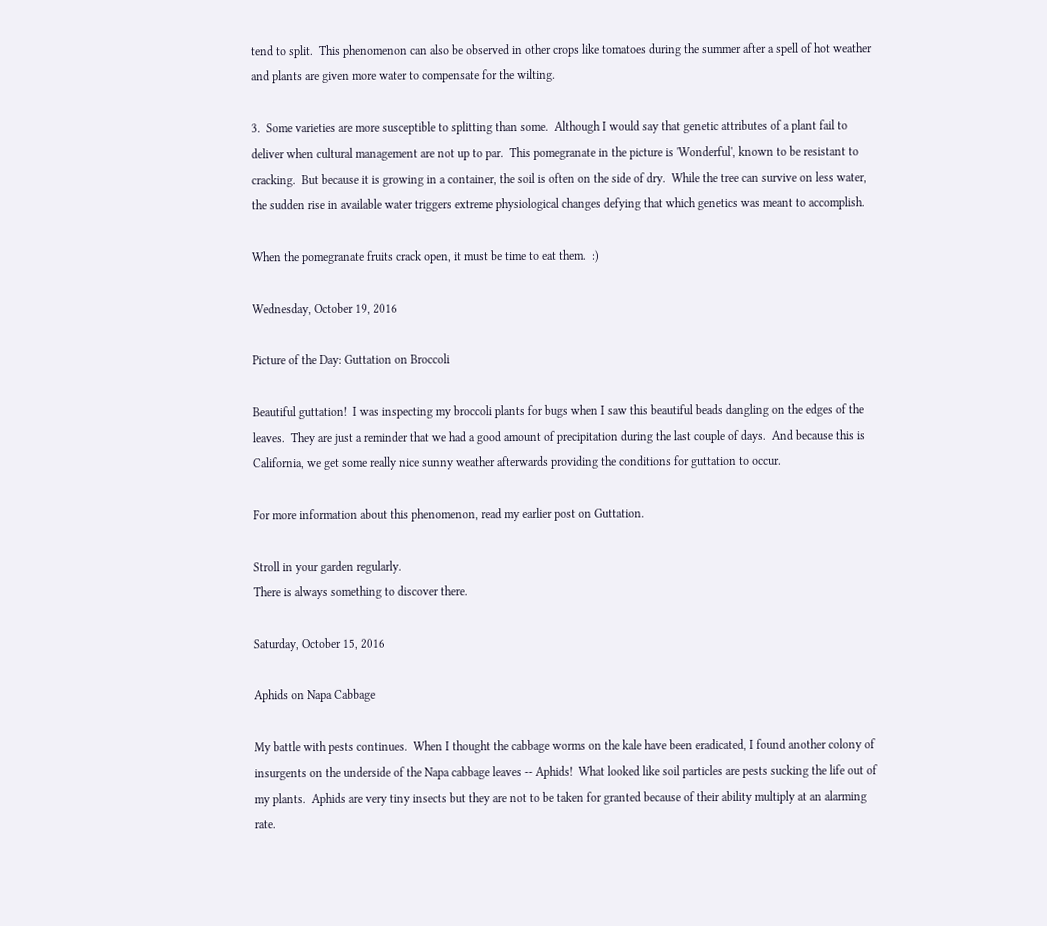tend to split.  This phenomenon can also be observed in other crops like tomatoes during the summer after a spell of hot weather and plants are given more water to compensate for the wilting.

3.  Some varieties are more susceptible to splitting than some.  Although I would say that genetic attributes of a plant fail to deliver when cultural management are not up to par.  This pomegranate in the picture is 'Wonderful', known to be resistant to cracking.  But because it is growing in a container, the soil is often on the side of dry.  While the tree can survive on less water, the sudden rise in available water triggers extreme physiological changes defying that which genetics was meant to accomplish.

When the pomegranate fruits crack open, it must be time to eat them.  :)

Wednesday, October 19, 2016

Picture of the Day: Guttation on Broccoli

Beautiful guttation!  I was inspecting my broccoli plants for bugs when I saw this beautiful beads dangling on the edges of the leaves.  They are just a reminder that we had a good amount of precipitation during the last couple of days.  And because this is California, we get some really nice sunny weather afterwards providing the conditions for guttation to occur.

For more information about this phenomenon, read my earlier post on Guttation.

Stroll in your garden regularly.
There is always something to discover there.

Saturday, October 15, 2016

Aphids on Napa Cabbage

My battle with pests continues.  When I thought the cabbage worms on the kale have been eradicated, I found another colony of insurgents on the underside of the Napa cabbage leaves -- Aphids!  What looked like soil particles are pests sucking the life out of my plants.  Aphids are very tiny insects but they are not to be taken for granted because of their ability multiply at an alarming rate.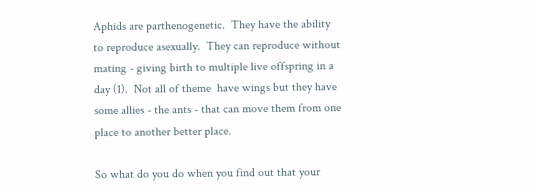Aphids are parthenogenetic.  They have the ability to reproduce asexually.  They can reproduce without mating - giving birth to multiple live offspring in a day (1).  Not all of theme  have wings but they have some allies - the ants - that can move them from one place to another better place.

So what do you do when you find out that your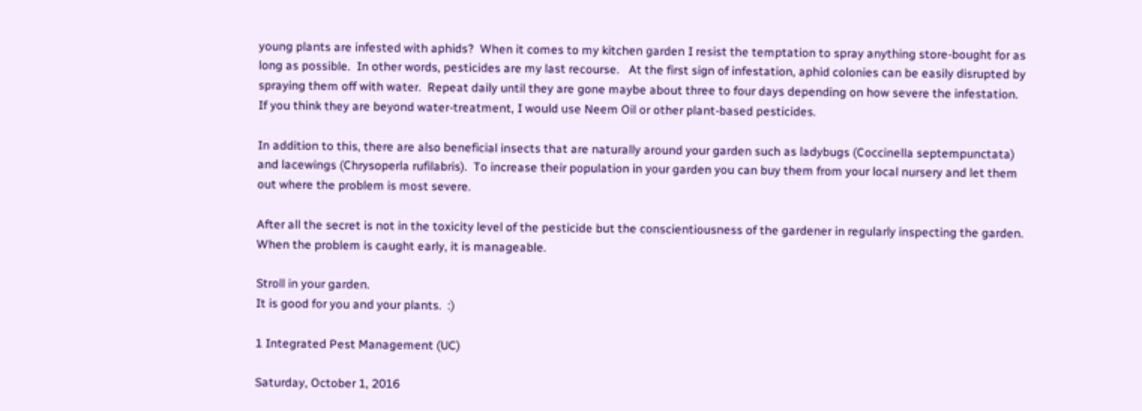young plants are infested with aphids?  When it comes to my kitchen garden I resist the temptation to spray anything store-bought for as long as possible.  In other words, pesticides are my last recourse.   At the first sign of infestation, aphid colonies can be easily disrupted by spraying them off with water.  Repeat daily until they are gone maybe about three to four days depending on how severe the infestation.  If you think they are beyond water-treatment, I would use Neem Oil or other plant-based pesticides.

In addition to this, there are also beneficial insects that are naturally around your garden such as ladybugs (Coccinella septempunctata) and lacewings (Chrysoperla rufilabris).  To increase their population in your garden you can buy them from your local nursery and let them out where the problem is most severe.

After all the secret is not in the toxicity level of the pesticide but the conscientiousness of the gardener in regularly inspecting the garden.  When the problem is caught early, it is manageable.

Stroll in your garden.
It is good for you and your plants.  :)

1 Integrated Pest Management (UC)

Saturday, October 1, 2016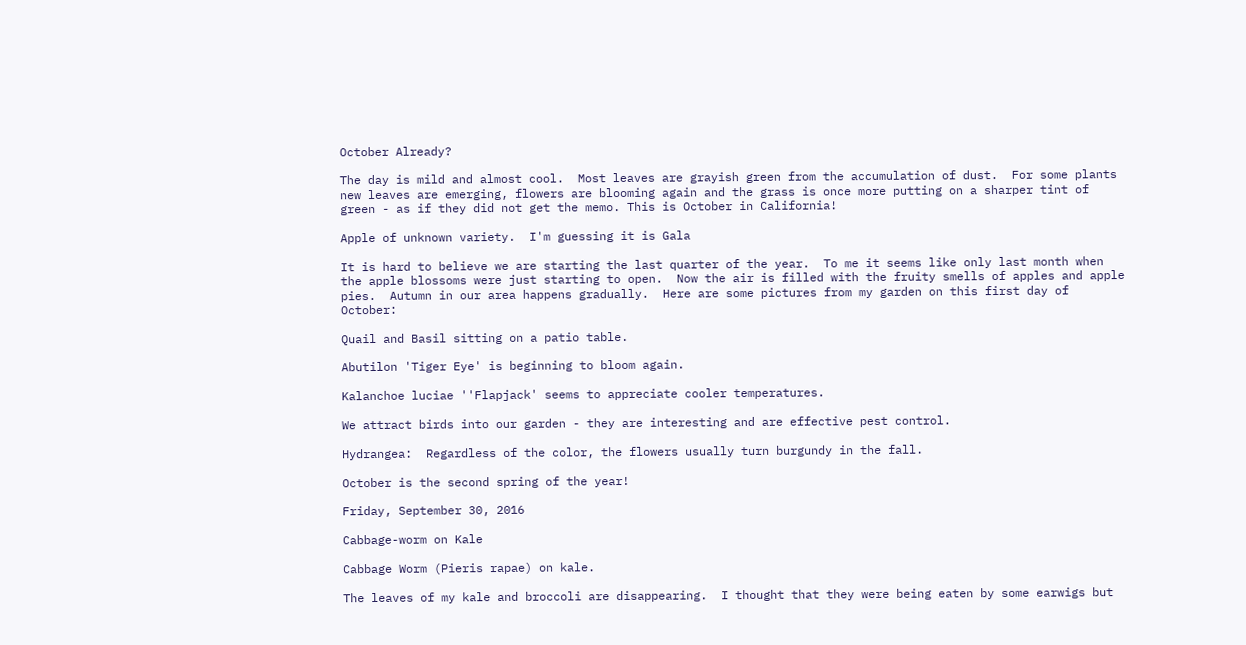October Already?

The day is mild and almost cool.  Most leaves are grayish green from the accumulation of dust.  For some plants new leaves are emerging, flowers are blooming again and the grass is once more putting on a sharper tint of green - as if they did not get the memo. This is October in California!

Apple of unknown variety.  I'm guessing it is Gala

It is hard to believe we are starting the last quarter of the year.  To me it seems like only last month when the apple blossoms were just starting to open.  Now the air is filled with the fruity smells of apples and apple pies.  Autumn in our area happens gradually.  Here are some pictures from my garden on this first day of October:

Quail and Basil sitting on a patio table.

Abutilon 'Tiger Eye' is beginning to bloom again.

Kalanchoe luciae ''Flapjack' seems to appreciate cooler temperatures.

We attract birds into our garden - they are interesting and are effective pest control.

Hydrangea:  Regardless of the color, the flowers usually turn burgundy in the fall.

October is the second spring of the year!

Friday, September 30, 2016

Cabbage-worm on Kale

Cabbage Worm (Pieris rapae) on kale.

The leaves of my kale and broccoli are disappearing.  I thought that they were being eaten by some earwigs but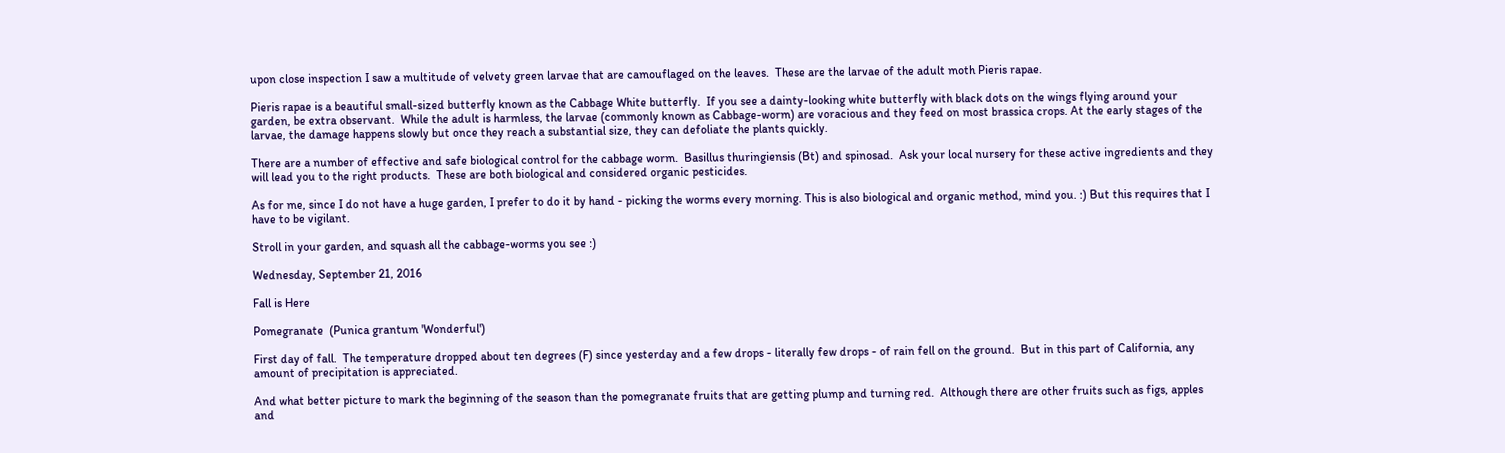upon close inspection I saw a multitude of velvety green larvae that are camouflaged on the leaves.  These are the larvae of the adult moth Pieris rapae.

Pieris rapae is a beautiful small-sized butterfly known as the Cabbage White butterfly.  If you see a dainty-looking white butterfly with black dots on the wings flying around your garden, be extra observant.  While the adult is harmless, the larvae (commonly known as Cabbage-worm) are voracious and they feed on most brassica crops. At the early stages of the larvae, the damage happens slowly but once they reach a substantial size, they can defoliate the plants quickly.

There are a number of effective and safe biological control for the cabbage worm.  Basillus thuringiensis (Bt) and spinosad.  Ask your local nursery for these active ingredients and they will lead you to the right products.  These are both biological and considered organic pesticides.

As for me, since I do not have a huge garden, I prefer to do it by hand - picking the worms every morning. This is also biological and organic method, mind you. :) But this requires that I have to be vigilant.

Stroll in your garden, and squash all the cabbage-worms you see :)

Wednesday, September 21, 2016

Fall is Here

Pomegranate  (Punica grantum 'Wonderful')

First day of fall.  The temperature dropped about ten degrees (F) since yesterday and a few drops - literally few drops - of rain fell on the ground.  But in this part of California, any amount of precipitation is appreciated.

And what better picture to mark the beginning of the season than the pomegranate fruits that are getting plump and turning red.  Although there are other fruits such as figs, apples and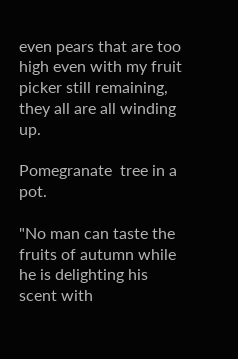even pears that are too high even with my fruit picker still remaining, they all are all winding up.

Pomegranate  tree in a pot.

"No man can taste the fruits of autumn while he is delighting his scent with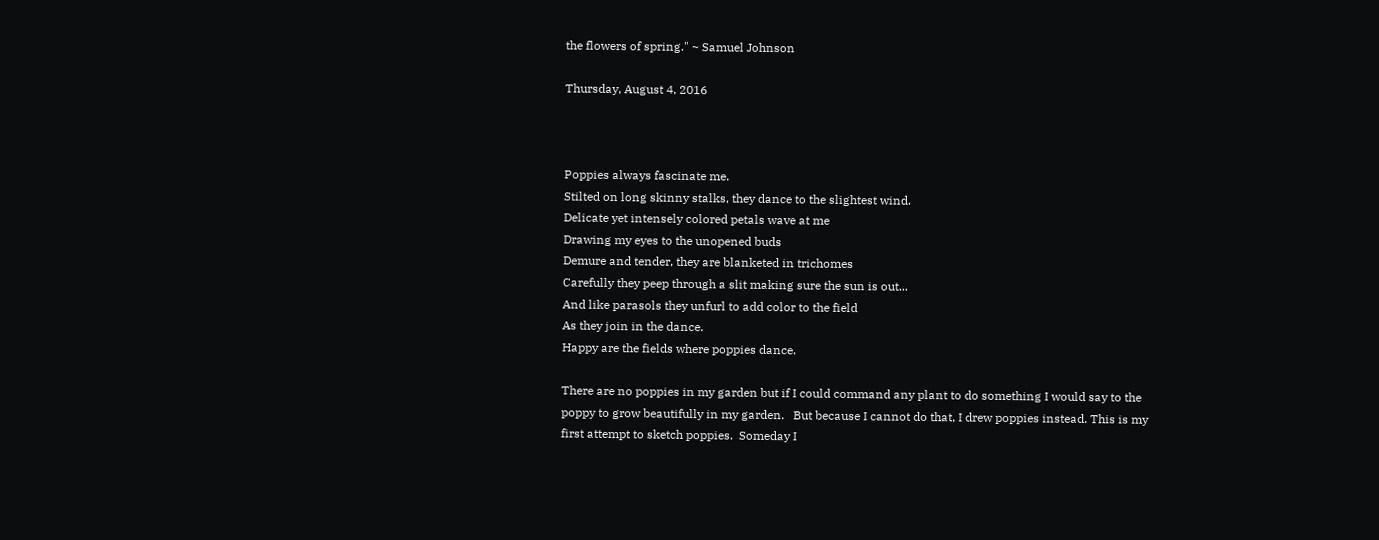the flowers of spring." ~ Samuel Johnson

Thursday, August 4, 2016



Poppies always fascinate me.
Stilted on long skinny stalks, they dance to the slightest wind.
Delicate yet intensely colored petals wave at me
Drawing my eyes to the unopened buds
Demure and tender, they are blanketed in trichomes
Carefully they peep through a slit making sure the sun is out...
And like parasols they unfurl to add color to the field
As they join in the dance.
Happy are the fields where poppies dance.

There are no poppies in my garden but if I could command any plant to do something I would say to the poppy to grow beautifully in my garden.   But because I cannot do that, I drew poppies instead. This is my first attempt to sketch poppies.  Someday I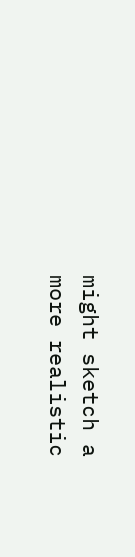might sketch a more realistic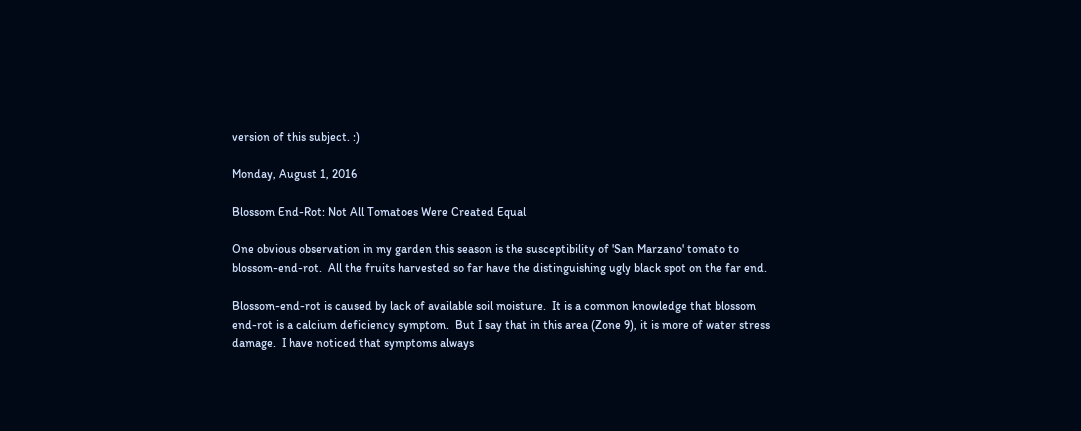version of this subject. :)

Monday, August 1, 2016

Blossom End-Rot: Not All Tomatoes Were Created Equal

One obvious observation in my garden this season is the susceptibility of 'San Marzano' tomato to blossom-end-rot.  All the fruits harvested so far have the distinguishing ugly black spot on the far end.

Blossom-end-rot is caused by lack of available soil moisture.  It is a common knowledge that blossom end-rot is a calcium deficiency symptom.  But I say that in this area (Zone 9), it is more of water stress damage.  I have noticed that symptoms always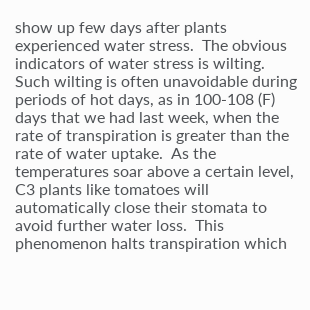show up few days after plants experienced water stress.  The obvious indicators of water stress is wilting.  Such wilting is often unavoidable during periods of hot days, as in 100-108 (F) days that we had last week, when the rate of transpiration is greater than the rate of water uptake.  As the temperatures soar above a certain level, C3 plants like tomatoes will automatically close their stomata to avoid further water loss.  This phenomenon halts transpiration which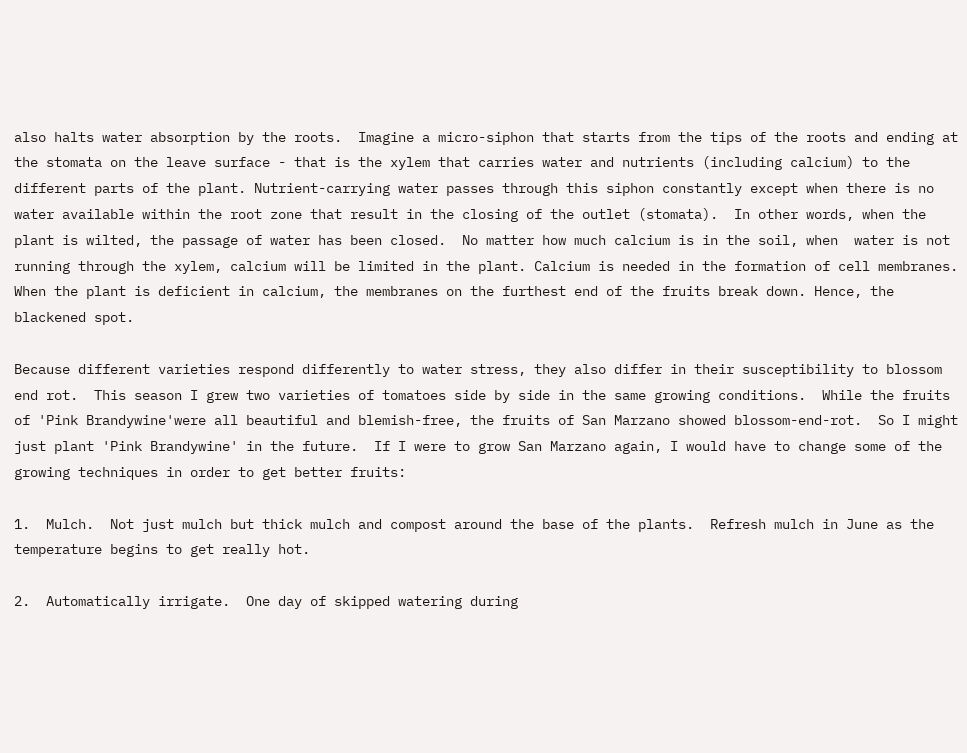also halts water absorption by the roots.  Imagine a micro-siphon that starts from the tips of the roots and ending at the stomata on the leave surface - that is the xylem that carries water and nutrients (including calcium) to the different parts of the plant. Nutrient-carrying water passes through this siphon constantly except when there is no water available within the root zone that result in the closing of the outlet (stomata).  In other words, when the plant is wilted, the passage of water has been closed.  No matter how much calcium is in the soil, when  water is not running through the xylem, calcium will be limited in the plant. Calcium is needed in the formation of cell membranes. When the plant is deficient in calcium, the membranes on the furthest end of the fruits break down. Hence, the blackened spot.

Because different varieties respond differently to water stress, they also differ in their susceptibility to blossom end rot.  This season I grew two varieties of tomatoes side by side in the same growing conditions.  While the fruits of 'Pink Brandywine'were all beautiful and blemish-free, the fruits of San Marzano showed blossom-end-rot.  So I might just plant 'Pink Brandywine' in the future.  If I were to grow San Marzano again, I would have to change some of the growing techniques in order to get better fruits:

1.  Mulch.  Not just mulch but thick mulch and compost around the base of the plants.  Refresh mulch in June as the temperature begins to get really hot.

2.  Automatically irrigate.  One day of skipped watering during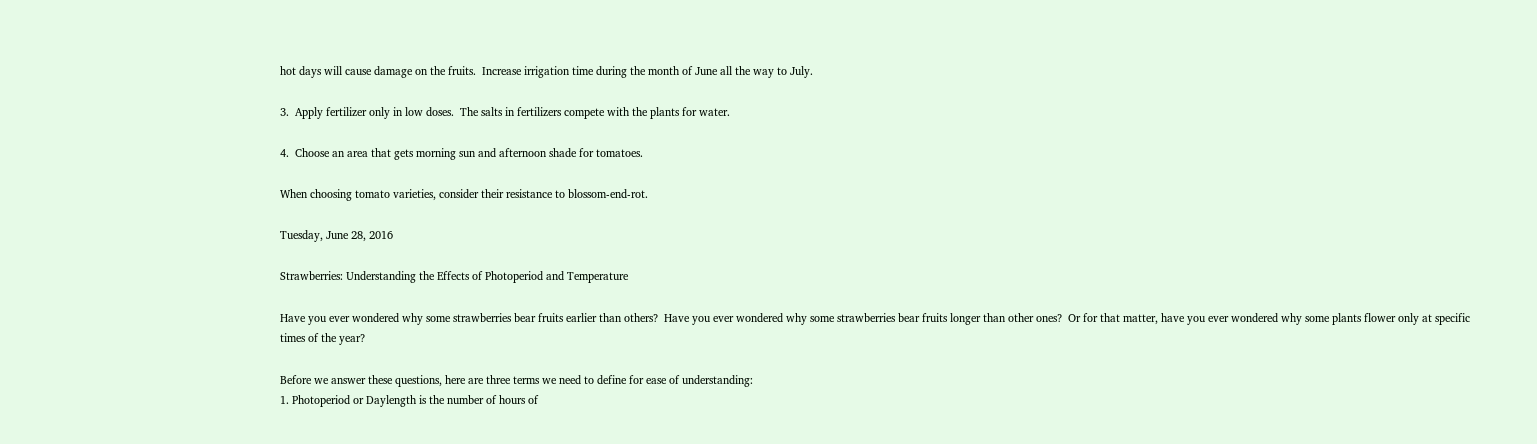hot days will cause damage on the fruits.  Increase irrigation time during the month of June all the way to July.

3.  Apply fertilizer only in low doses.  The salts in fertilizers compete with the plants for water.

4.  Choose an area that gets morning sun and afternoon shade for tomatoes.

When choosing tomato varieties, consider their resistance to blossom-end-rot.

Tuesday, June 28, 2016

Strawberries: Understanding the Effects of Photoperiod and Temperature

Have you ever wondered why some strawberries bear fruits earlier than others?  Have you ever wondered why some strawberries bear fruits longer than other ones?  Or for that matter, have you ever wondered why some plants flower only at specific times of the year?

Before we answer these questions, here are three terms we need to define for ease of understanding:
1. Photoperiod or Daylength is the number of hours of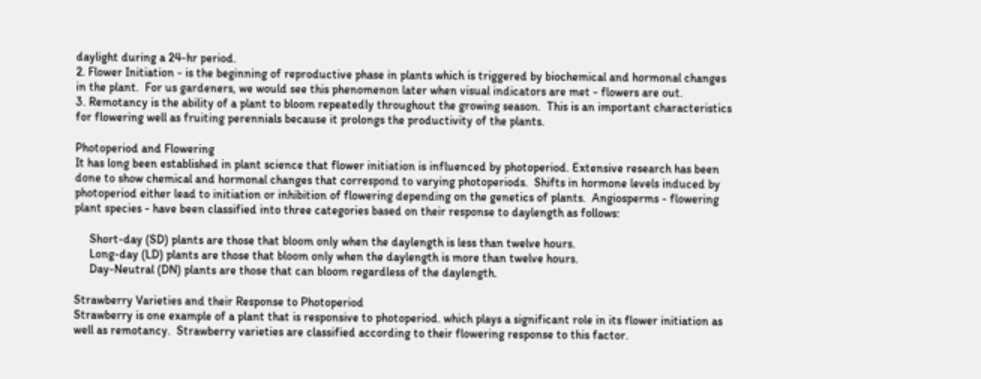daylight during a 24-hr period.
2. Flower Initiation - is the beginning of reproductive phase in plants which is triggered by biochemical and hormonal changes in the plant.  For us gardeners, we would see this phenomenon later when visual indicators are met - flowers are out.
3. Remotancy is the ability of a plant to bloom repeatedly throughout the growing season.  This is an important characteristics for flowering well as fruiting perennials because it prolongs the productivity of the plants.

Photoperiod and Flowering
It has long been established in plant science that flower initiation is influenced by photoperiod. Extensive research has been done to show chemical and hormonal changes that correspond to varying photoperiods.  Shifts in hormone levels induced by photoperiod either lead to initiation or inhibition of flowering depending on the genetics of plants.  Angiosperms - flowering plant species - have been classified into three categories based on their response to daylength as follows:

     Short-day (SD) plants are those that bloom only when the daylength is less than twelve hours.
     Long-day (LD) plants are those that bloom only when the daylength is more than twelve hours.
     Day-Neutral (DN) plants are those that can bloom regardless of the daylength.

Strawberry Varieties and their Response to Photoperiod
Strawberry is one example of a plant that is responsive to photoperiod. which plays a significant role in its flower initiation as well as remotancy.  Strawberry varieties are classified according to their flowering response to this factor.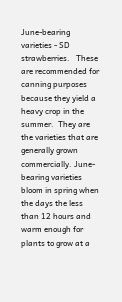June-bearing varieties - SD strawberries.   These are recommended for canning purposes because they yield a heavy crop in the summer.  They are the varieties that are generally grown commercially. June-bearing varieties bloom in spring when the days the less than 12 hours and warm enough for plants to grow at a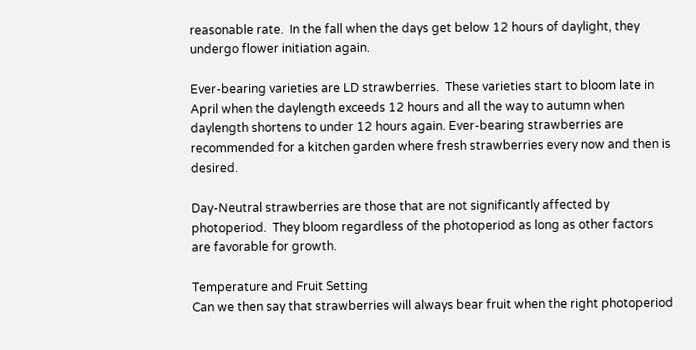reasonable rate.  In the fall when the days get below 12 hours of daylight, they undergo flower initiation again.

Ever-bearing varieties are LD strawberries.  These varieties start to bloom late in April when the daylength exceeds 12 hours and all the way to autumn when daylength shortens to under 12 hours again. Ever-bearing strawberries are recommended for a kitchen garden where fresh strawberries every now and then is desired.

Day-Neutral strawberries are those that are not significantly affected by photoperiod.  They bloom regardless of the photoperiod as long as other factors are favorable for growth.

Temperature and Fruit Setting
Can we then say that strawberries will always bear fruit when the right photoperiod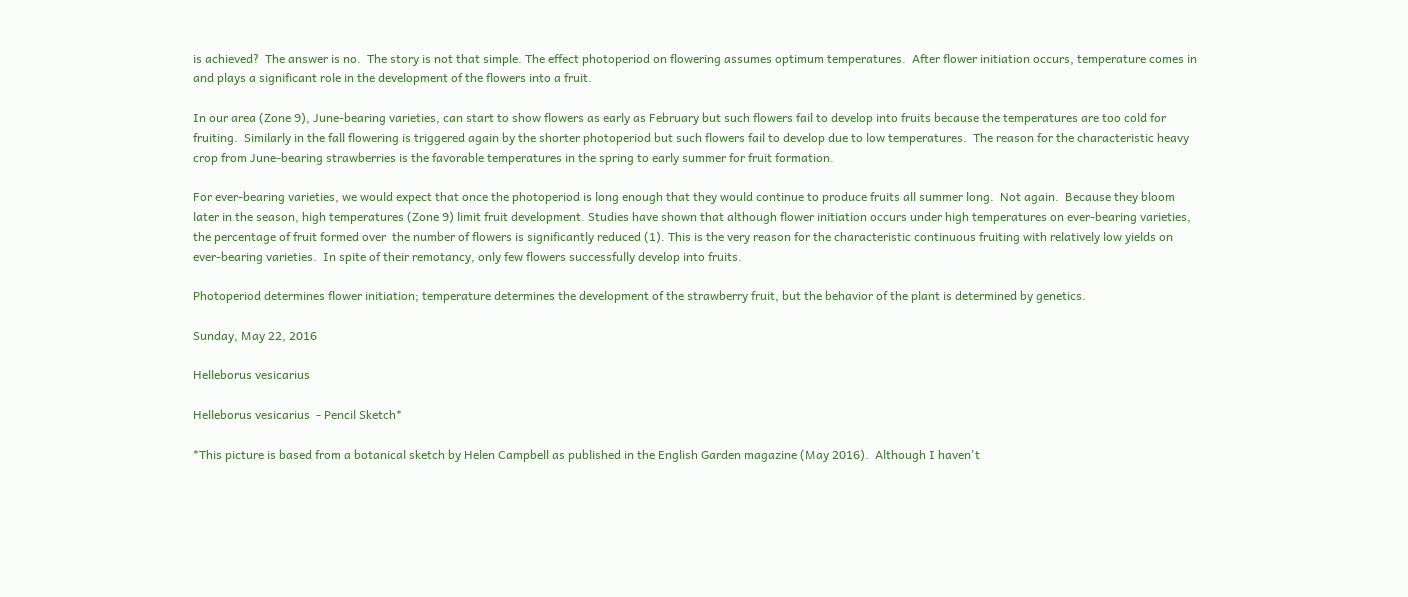is achieved?  The answer is no.  The story is not that simple. The effect photoperiod on flowering assumes optimum temperatures.  After flower initiation occurs, temperature comes in and plays a significant role in the development of the flowers into a fruit.

In our area (Zone 9), June-bearing varieties, can start to show flowers as early as February but such flowers fail to develop into fruits because the temperatures are too cold for fruiting.  Similarly in the fall flowering is triggered again by the shorter photoperiod but such flowers fail to develop due to low temperatures.  The reason for the characteristic heavy crop from June-bearing strawberries is the favorable temperatures in the spring to early summer for fruit formation.

For ever-bearing varieties, we would expect that once the photoperiod is long enough that they would continue to produce fruits all summer long.  Not again.  Because they bloom later in the season, high temperatures (Zone 9) limit fruit development. Studies have shown that although flower initiation occurs under high temperatures on ever-bearing varieties, the percentage of fruit formed over  the number of flowers is significantly reduced (1). This is the very reason for the characteristic continuous fruiting with relatively low yields on ever-bearing varieties.  In spite of their remotancy, only few flowers successfully develop into fruits.

Photoperiod determines flower initiation; temperature determines the development of the strawberry fruit, but the behavior of the plant is determined by genetics.

Sunday, May 22, 2016

Helleborus vesicarius

Helleborus vesicarius  - Pencil Sketch*

*This picture is based from a botanical sketch by Helen Campbell as published in the English Garden magazine (May 2016).  Although I haven't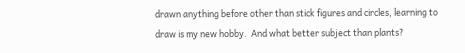drawn anything before other than stick figures and circles, learning to draw is my new hobby.  And what better subject than plants?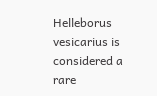Helleborus vesicarius is considered a rare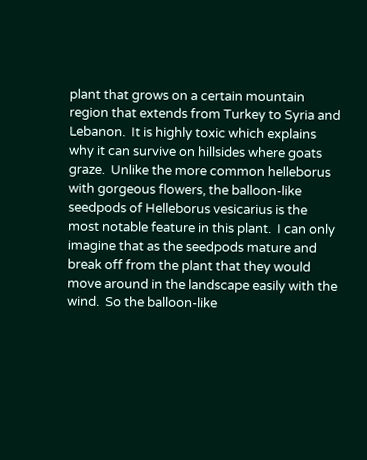plant that grows on a certain mountain region that extends from Turkey to Syria and Lebanon.  It is highly toxic which explains why it can survive on hillsides where goats graze.  Unlike the more common helleborus with gorgeous flowers, the balloon-like seedpods of Helleborus vesicarius is the most notable feature in this plant.  I can only imagine that as the seedpods mature and break off from the plant that they would move around in the landscape easily with the wind.  So the balloon-like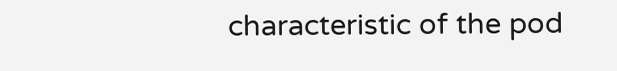characteristic of the pod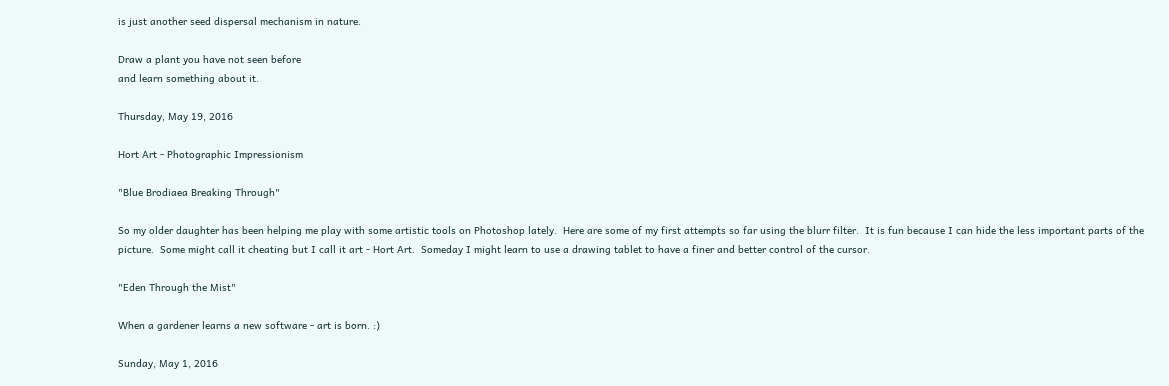is just another seed dispersal mechanism in nature.

Draw a plant you have not seen before
and learn something about it.

Thursday, May 19, 2016

Hort Art - Photographic Impressionism

"Blue Brodiaea Breaking Through"

So my older daughter has been helping me play with some artistic tools on Photoshop lately.  Here are some of my first attempts so far using the blurr filter.  It is fun because I can hide the less important parts of the picture.  Some might call it cheating but I call it art - Hort Art.  Someday I might learn to use a drawing tablet to have a finer and better control of the cursor.

"Eden Through the Mist"

When a gardener learns a new software - art is born. :)

Sunday, May 1, 2016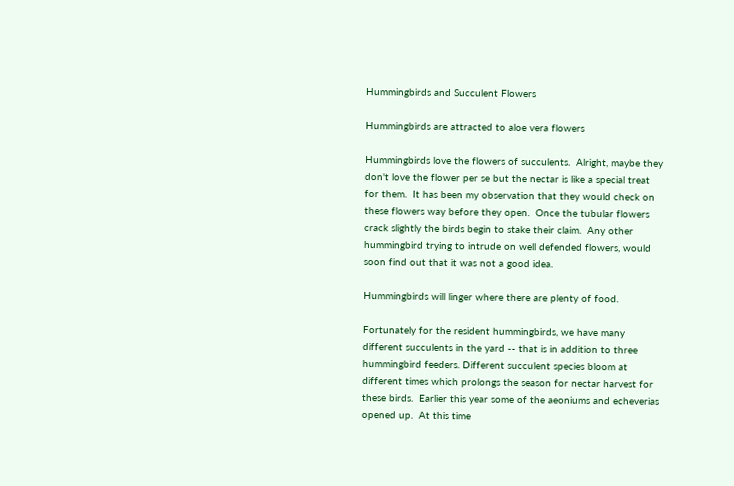Hummingbirds and Succulent Flowers

Hummingbirds are attracted to aloe vera flowers

Hummingbirds love the flowers of succulents.  Alright, maybe they don't love the flower per se but the nectar is like a special treat for them.  It has been my observation that they would check on these flowers way before they open.  Once the tubular flowers crack slightly the birds begin to stake their claim.  Any other hummingbird trying to intrude on well defended flowers, would soon find out that it was not a good idea.

Hummingbirds will linger where there are plenty of food.

Fortunately for the resident hummingbirds, we have many different succulents in the yard -- that is in addition to three hummingbird feeders. Different succulent species bloom at different times which prolongs the season for nectar harvest for these birds.  Earlier this year some of the aeoniums and echeverias opened up.  At this time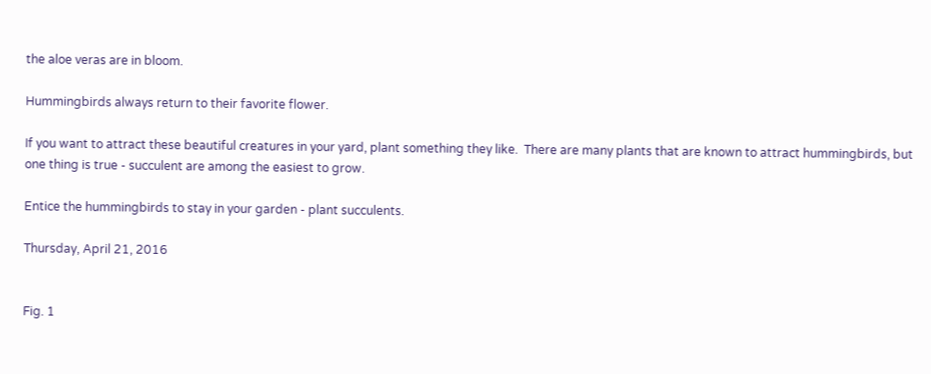the aloe veras are in bloom.

Hummingbirds always return to their favorite flower.

If you want to attract these beautiful creatures in your yard, plant something they like.  There are many plants that are known to attract hummingbirds, but one thing is true - succulent are among the easiest to grow.

Entice the hummingbirds to stay in your garden - plant succulents.

Thursday, April 21, 2016


Fig. 1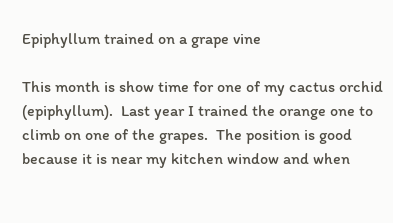Epiphyllum trained on a grape vine

This month is show time for one of my cactus orchid (epiphyllum).  Last year I trained the orange one to climb on one of the grapes.  The position is good because it is near my kitchen window and when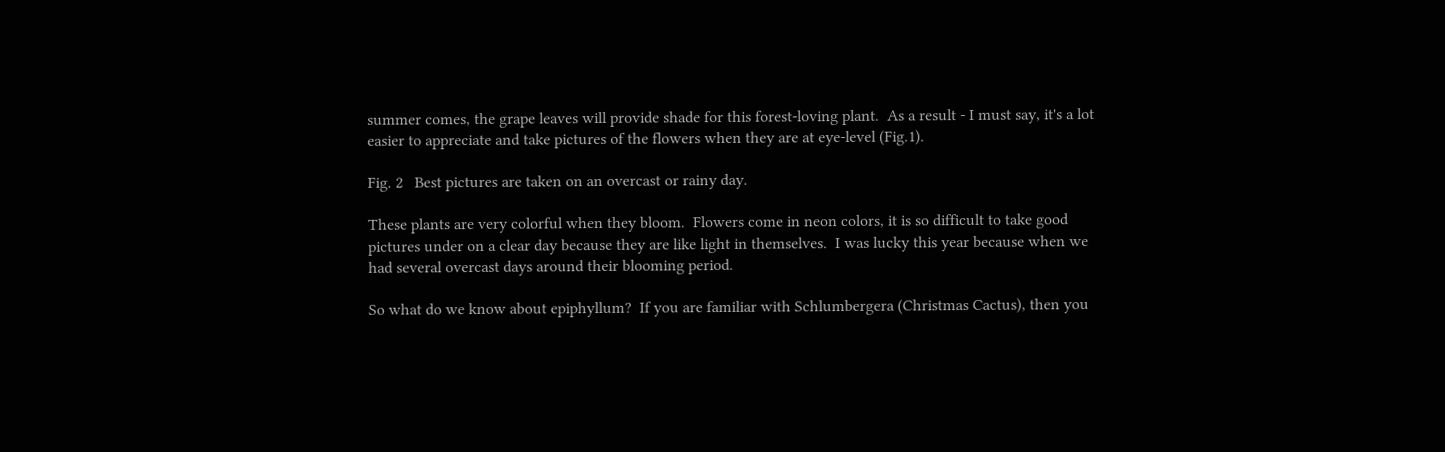summer comes, the grape leaves will provide shade for this forest-loving plant.  As a result - I must say, it's a lot easier to appreciate and take pictures of the flowers when they are at eye-level (Fig.1).

Fig. 2   Best pictures are taken on an overcast or rainy day.

These plants are very colorful when they bloom.  Flowers come in neon colors, it is so difficult to take good pictures under on a clear day because they are like light in themselves.  I was lucky this year because when we had several overcast days around their blooming period.

So what do we know about epiphyllum?  If you are familiar with Schlumbergera (Christmas Cactus), then you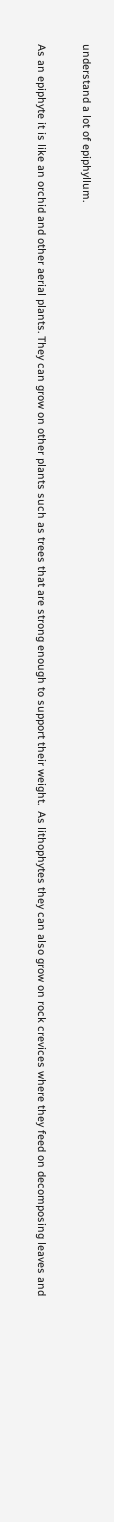understand a lot of epiphyllum.

As an epiphyte it is like an orchid and other aerial plants. They can grow on other plants such as trees that are strong enough to support their weight.  As lithophytes they can also grow on rock crevices where they feed on decomposing leaves and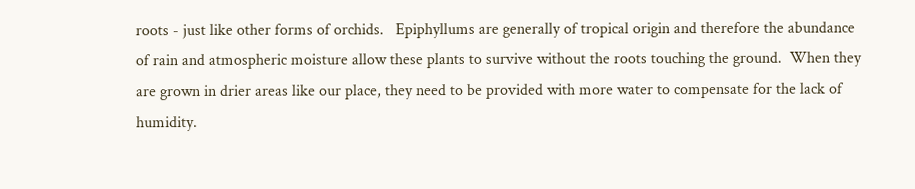roots - just like other forms of orchids.   Epiphyllums are generally of tropical origin and therefore the abundance of rain and atmospheric moisture allow these plants to survive without the roots touching the ground.  When they are grown in drier areas like our place, they need to be provided with more water to compensate for the lack of humidity.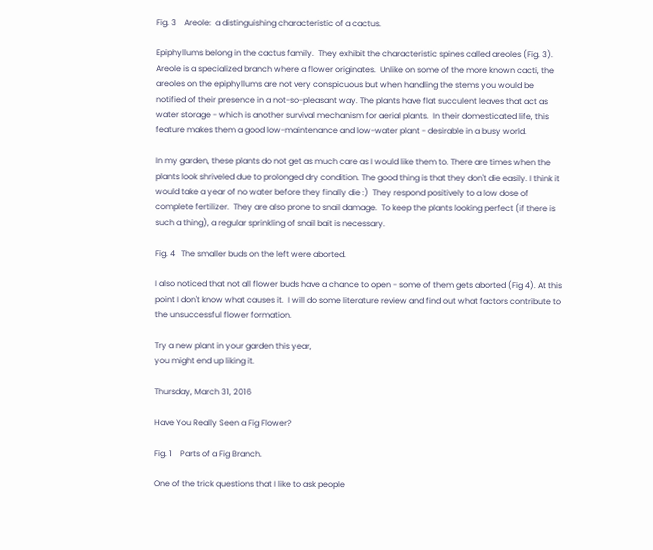Fig. 3    Areole:  a distinguishing characteristic of a cactus.

Epiphyllums belong in the cactus family.  They exhibit the characteristic spines called areoles (Fig. 3). Areole is a specialized branch where a flower originates.  Unlike on some of the more known cacti, the areoles on the epiphyllums are not very conspicuous but when handling the stems you would be notified of their presence in a not-so-pleasant way. The plants have flat succulent leaves that act as water storage - which is another survival mechanism for aerial plants.  In their domesticated life, this feature makes them a good low-maintenance and low-water plant - desirable in a busy world.

In my garden, these plants do not get as much care as I would like them to. There are times when the plants look shriveled due to prolonged dry condition. The good thing is that they don't die easily. I think it would take a year of no water before they finally die :)  They respond positively to a low dose of complete fertilizer.  They are also prone to snail damage.  To keep the plants looking perfect (if there is such a thing), a regular sprinkling of snail bait is necessary.

Fig. 4   The smaller buds on the left were aborted.

I also noticed that not all flower buds have a chance to open - some of them gets aborted (Fig 4). At this point I don't know what causes it.  I will do some literature review and find out what factors contribute to the unsuccessful flower formation.

Try a new plant in your garden this year,
you might end up liking it.

Thursday, March 31, 2016

Have You Really Seen a Fig Flower?

Fig. 1    Parts of a Fig Branch.

One of the trick questions that I like to ask people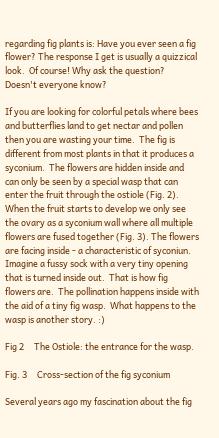regarding fig plants is: Have you ever seen a fig flower? The response I get is usually a quizzical look.  Of course! Why ask the question?  Doesn't everyone know?

If you are looking for colorful petals where bees and butterflies land to get nectar and pollen then you are wasting your time.  The fig is different from most plants in that it produces a syconium.  The flowers are hidden inside and can only be seen by a special wasp that can enter the fruit through the ostiole (Fig. 2).  When the fruit starts to develop we only see the ovary as a syconium wall where all multiple flowers are fused together (Fig. 3). The flowers are facing inside - a characteristic of syconiun.  Imagine a fussy sock with a very tiny opening that is turned inside out.  That is how fig flowers are.  The pollination happens inside with the aid of a tiny fig wasp.  What happens to the wasp is another story. :)

Fig 2     The Ostiole: the entrance for the wasp.

Fig. 3     Cross-section of the fig syconium

Several years ago my fascination about the fig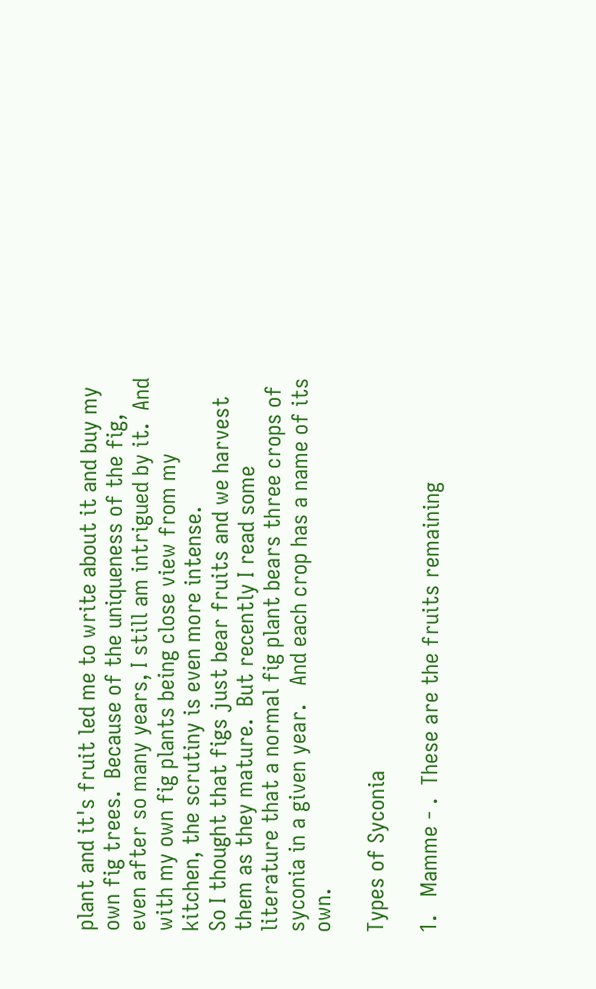plant and it's fruit led me to write about it and buy my own fig trees.  Because of the uniqueness of the fig, even after so many years, I still am intrigued by it.  And with my own fig plants being close view from my kitchen, the scrutiny is even more intense.
So I thought that figs just bear fruits and we harvest them as they mature.  But recently I read some literature that a normal fig plant bears three crops of syconia in a given year.   And each crop has a name of its own.

Types of Syconia

1.   Mamme - .  These are the fruits remaining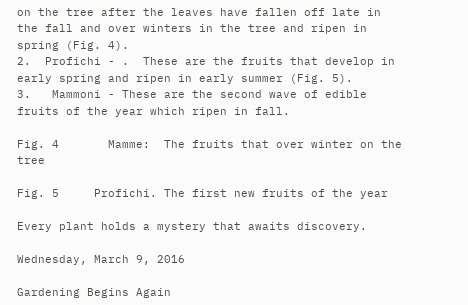on the tree after the leaves have fallen off late in the fall and over winters in the tree and ripen in spring (Fig. 4).
2.  Profichi - .  These are the fruits that develop in early spring and ripen in early summer (Fig. 5).
3.   Mammoni - These are the second wave of edible fruits of the year which ripen in fall.

Fig. 4       Mamme:  The fruits that over winter on the tree

Fig. 5     Profichi. The first new fruits of the year

Every plant holds a mystery that awaits discovery.

Wednesday, March 9, 2016

Gardening Begins Again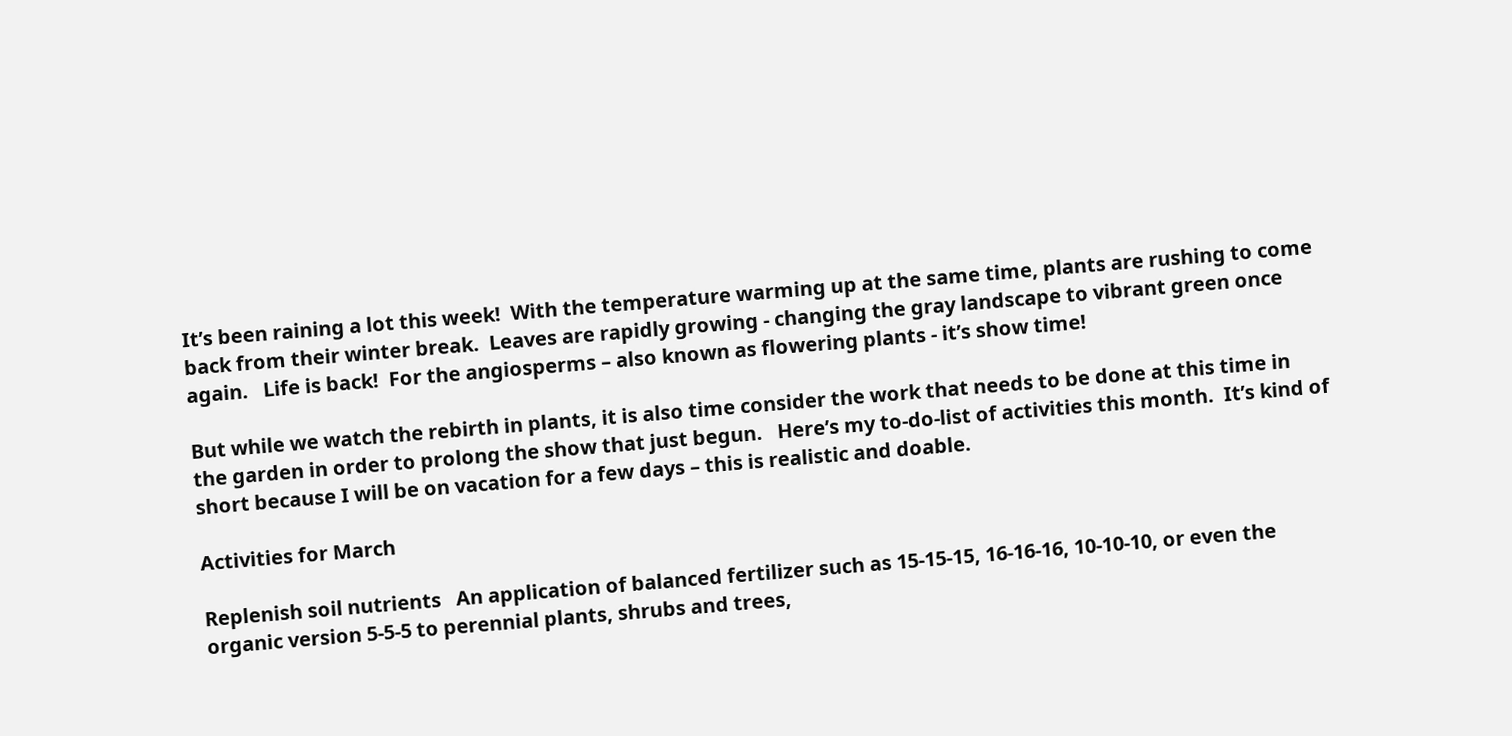It’s been raining a lot this week!  With the temperature warming up at the same time, plants are rushing to come back from their winter break.  Leaves are rapidly growing - changing the gray landscape to vibrant green once again.   Life is back!  For the angiosperms – also known as flowering plants - it’s show time!

But while we watch the rebirth in plants, it is also time consider the work that needs to be done at this time in the garden in order to prolong the show that just begun.   Here’s my to-do-list of activities this month.  It’s kind of short because I will be on vacation for a few days – this is realistic and doable.

Activities for March

Replenish soil nutrients   An application of balanced fertilizer such as 15-15-15, 16-16-16, 10-10-10, or even the organic version 5-5-5 to perennial plants, shrubs and trees,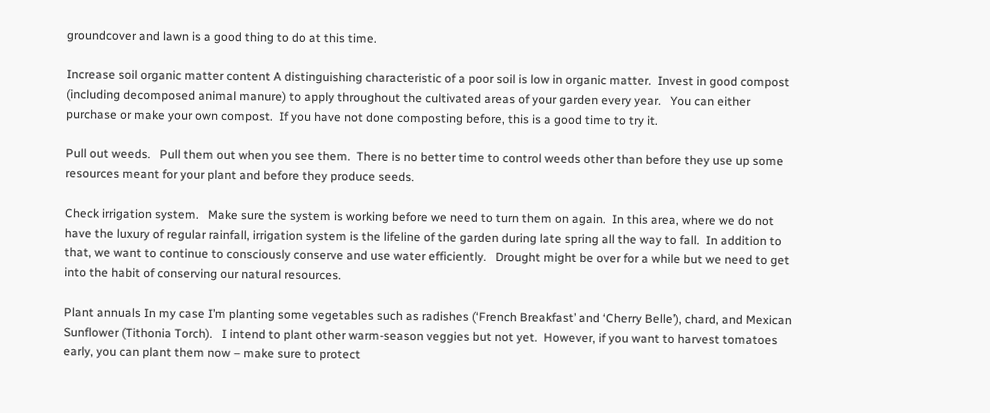groundcover and lawn is a good thing to do at this time.

Increase soil organic matter content A distinguishing characteristic of a poor soil is low in organic matter.  Invest in good compost (including decomposed animal manure) to apply throughout the cultivated areas of your garden every year.   You can either purchase or make your own compost.  If you have not done composting before, this is a good time to try it.

Pull out weeds.   Pull them out when you see them.  There is no better time to control weeds other than before they use up some resources meant for your plant and before they produce seeds.

Check irrigation system.   Make sure the system is working before we need to turn them on again.  In this area, where we do not have the luxury of regular rainfall, irrigation system is the lifeline of the garden during late spring all the way to fall.  In addition to that, we want to continue to consciously conserve and use water efficiently.   Drought might be over for a while but we need to get into the habit of conserving our natural resources.

Plant annuals In my case I’m planting some vegetables such as radishes (‘French Breakfast’ and ‘Cherry Belle’), chard, and Mexican Sunflower (Tithonia Torch).   I intend to plant other warm-season veggies but not yet.  However, if you want to harvest tomatoes early, you can plant them now – make sure to protect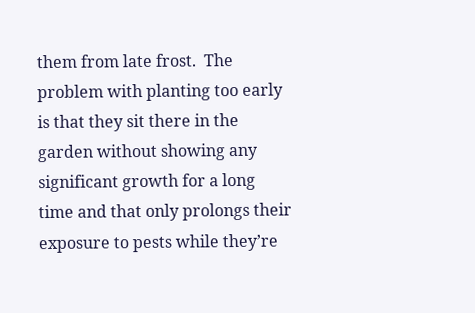them from late frost.  The problem with planting too early is that they sit there in the garden without showing any significant growth for a long time and that only prolongs their  exposure to pests while they’re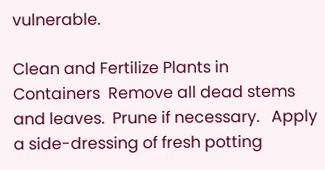vulnerable.

Clean and Fertilize Plants in Containers  Remove all dead stems and leaves.  Prune if necessary.   Apply a side-dressing of fresh potting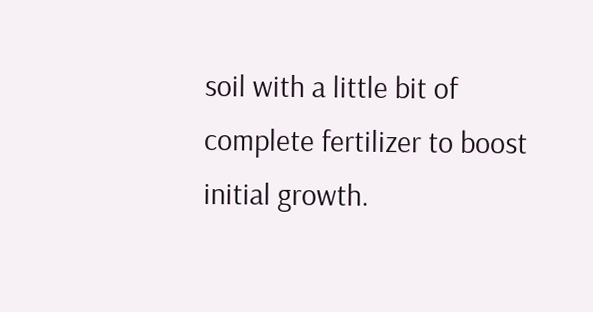soil with a little bit of complete fertilizer to boost initial growth.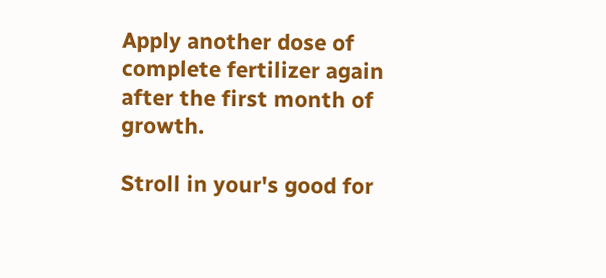Apply another dose of complete fertilizer again after the first month of growth.

Stroll in your's good for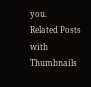you.
Related Posts with Thumbnails